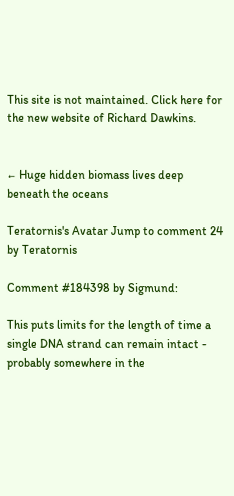This site is not maintained. Click here for the new website of Richard Dawkins.


← Huge hidden biomass lives deep beneath the oceans

Teratornis's Avatar Jump to comment 24 by Teratornis

Comment #184398 by Sigmund:

This puts limits for the length of time a single DNA strand can remain intact - probably somewhere in the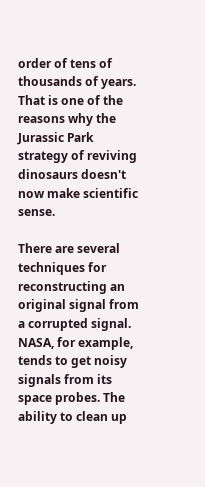order of tens of thousands of years.
That is one of the reasons why the Jurassic Park strategy of reviving dinosaurs doesn't now make scientific sense.

There are several techniques for reconstructing an original signal from a corrupted signal. NASA, for example, tends to get noisy signals from its space probes. The ability to clean up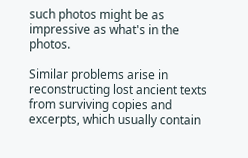such photos might be as impressive as what's in the photos.

Similar problems arise in reconstructing lost ancient texts from surviving copies and excerpts, which usually contain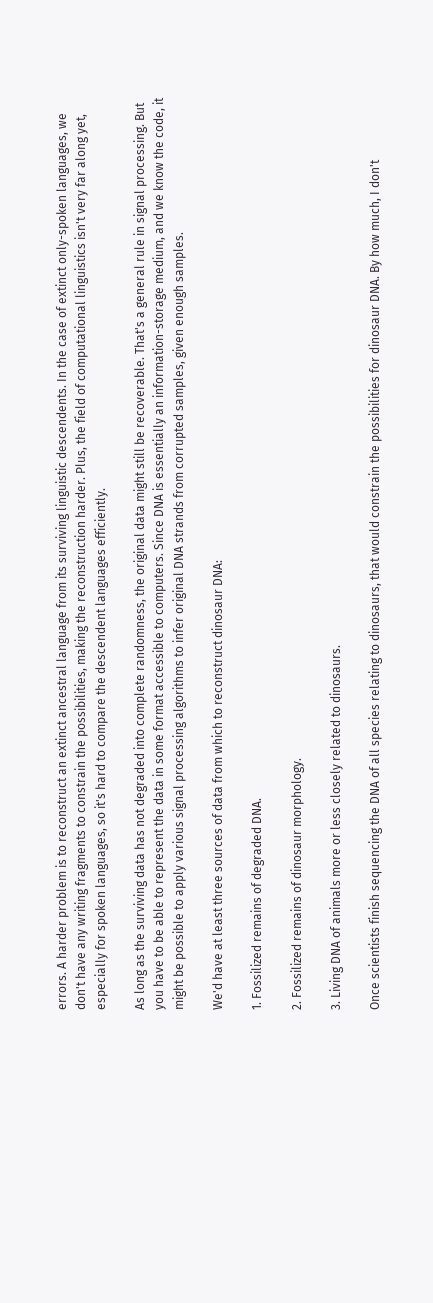errors. A harder problem is to reconstruct an extinct ancestral language from its surviving linguistic descendents. In the case of extinct only-spoken languages, we don't have any writing fragments to constrain the possibilities, making the reconstruction harder. Plus, the field of computational linguistics isn't very far along yet, especially for spoken languages, so it's hard to compare the descendent languages efficiently.

As long as the surviving data has not degraded into complete randomness, the original data might still be recoverable. That's a general rule in signal processing. But you have to be able to represent the data in some format accessible to computers. Since DNA is essentially an information-storage medium, and we know the code, it might be possible to apply various signal processing algorithms to infer original DNA strands from corrupted samples, given enough samples.

We'd have at least three sources of data from which to reconstruct dinosaur DNA:

1. Fossilized remains of degraded DNA.

2. Fossilized remains of dinosaur morphology.

3. Living DNA of animals more or less closely related to dinosaurs.

Once scientists finish sequencing the DNA of all species relating to dinosaurs, that would constrain the possibilities for dinosaur DNA. By how much, I don't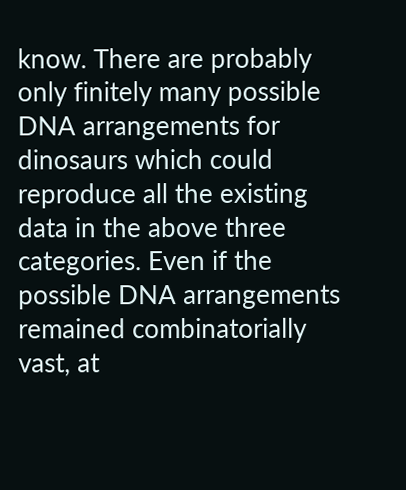know. There are probably only finitely many possible DNA arrangements for dinosaurs which could reproduce all the existing data in the above three categories. Even if the possible DNA arrangements remained combinatorially vast, at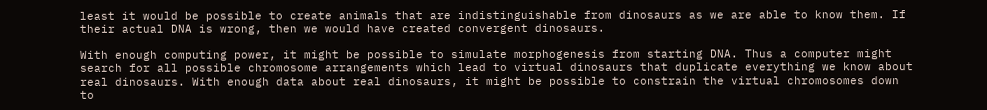least it would be possible to create animals that are indistinguishable from dinosaurs as we are able to know them. If their actual DNA is wrong, then we would have created convergent dinosaurs.

With enough computing power, it might be possible to simulate morphogenesis from starting DNA. Thus a computer might search for all possible chromosome arrangements which lead to virtual dinosaurs that duplicate everything we know about real dinosaurs. With enough data about real dinosaurs, it might be possible to constrain the virtual chromosomes down to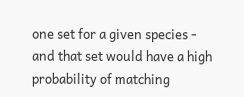one set for a given species - and that set would have a high probability of matching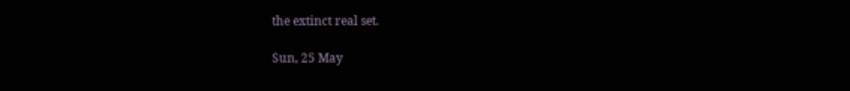the extinct real set.

Sun, 25 May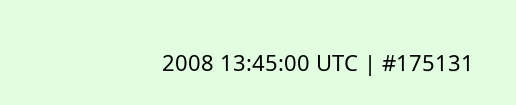2008 13:45:00 UTC | #175131